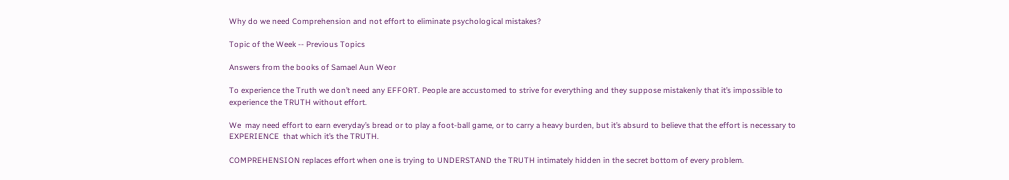Why do we need Comprehension and not effort to eliminate psychological mistakes?

Topic of the Week -- Previous Topics

Answers from the books of Samael Aun Weor

To experience the Truth we don’t need any EFFORT. People are accustomed to strive for everything and they suppose mistakenly that it’s impossible to experience the TRUTH without effort.

We  may need effort to earn everyday’s bread or to play a foot-ball game, or to carry a heavy burden, but it’s absurd to believe that the effort is necessary to EXPERIENCE  that which it’s the TRUTH.

COMPREHENSION replaces effort when one is trying to UNDERSTAND the TRUTH intimately hidden in the secret bottom of every problem.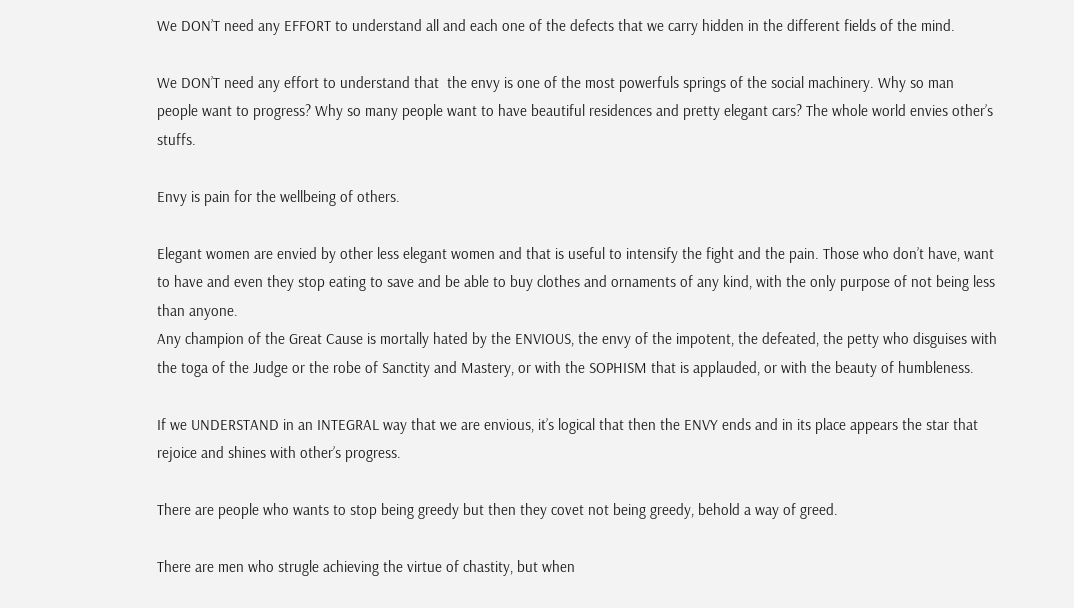We DON’T need any EFFORT to understand all and each one of the defects that we carry hidden in the different fields of the mind.

We DON’T need any effort to understand that  the envy is one of the most powerfuls springs of the social machinery. Why so man people want to progress? Why so many people want to have beautiful residences and pretty elegant cars? The whole world envies other’s stuffs.

Envy is pain for the wellbeing of others.

Elegant women are envied by other less elegant women and that is useful to intensify the fight and the pain. Those who don’t have, want to have and even they stop eating to save and be able to buy clothes and ornaments of any kind, with the only purpose of not being less than anyone.
Any champion of the Great Cause is mortally hated by the ENVIOUS, the envy of the impotent, the defeated, the petty who disguises with the toga of the Judge or the robe of Sanctity and Mastery, or with the SOPHISM that is applauded, or with the beauty of humbleness.

If we UNDERSTAND in an INTEGRAL way that we are envious, it’s logical that then the ENVY ends and in its place appears the star that rejoice and shines with other’s progress.

There are people who wants to stop being greedy but then they covet not being greedy, behold a way of greed.

There are men who strugle achieving the virtue of chastity, but when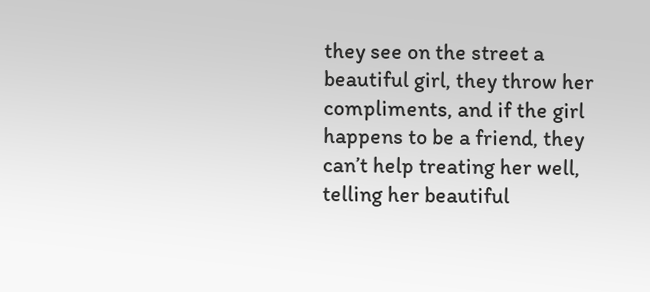they see on the street a beautiful girl, they throw her compliments, and if the girl happens to be a friend, they can’t help treating her well, telling her beautiful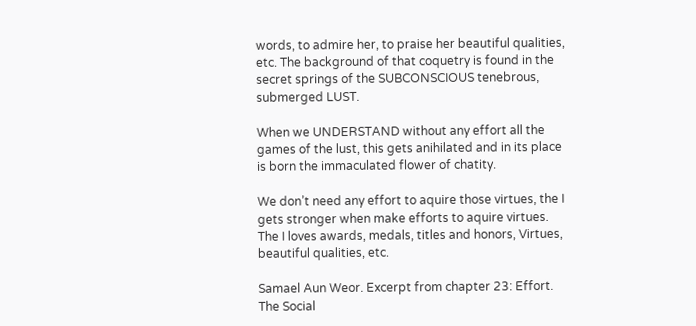words, to admire her, to praise her beautiful qualities, etc. The background of that coquetry is found in the secret springs of the SUBCONSCIOUS tenebrous, submerged LUST.

When we UNDERSTAND without any effort all the games of the lust, this gets anihilated and in its place is born the immaculated flower of chatity.

We don’t need any effort to aquire those virtues, the I gets stronger when make efforts to aquire virtues. The I loves awards, medals, titles and honors, Virtues, beautiful qualities, etc.

Samael Aun Weor. Excerpt from chapter 23: Effort. The Social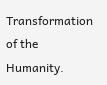Transformation of the Humanity.